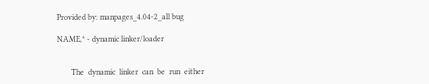Provided by: manpages_4.04-2_all bug

NAME,* - dynamic linker/loader


       The  dynamic  linker  can  be  run  either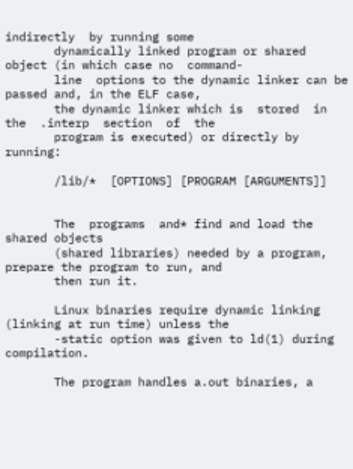indirectly  by running some
       dynamically linked program or shared object (in which case no  command-
       line  options to the dynamic linker can be passed and, in the ELF case,
       the dynamic linker which is  stored  in  the  .interp  section  of  the
       program is executed) or directly by running:

       /lib/*  [OPTIONS] [PROGRAM [ARGUMENTS]]


       The  programs  and* find and load the shared objects
       (shared libraries) needed by a program, prepare the program to run, and
       then run it.

       Linux binaries require dynamic linking (linking at run time) unless the
       -static option was given to ld(1) during compilation.

       The program handles a.out binaries, a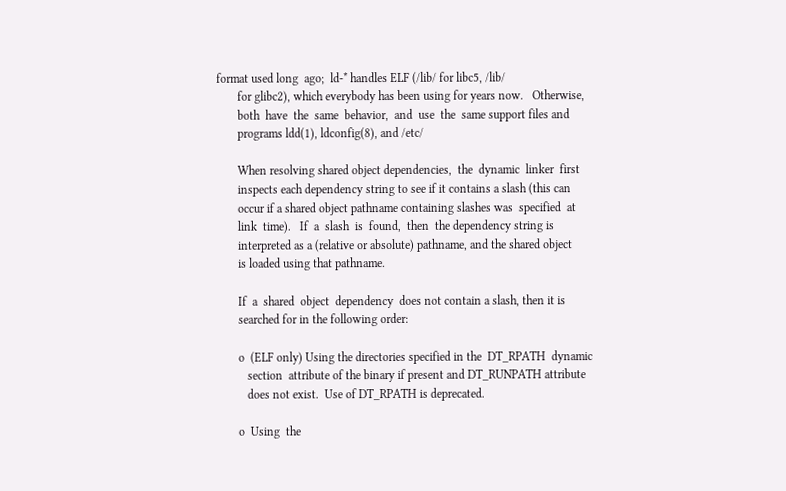format used long  ago;  ld-* handles ELF (/lib/ for libc5, /lib/
       for glibc2), which everybody has been using for years now.   Otherwise,
       both  have  the  same  behavior,  and  use  the  same support files and
       programs ldd(1), ldconfig(8), and /etc/

       When resolving shared object dependencies,  the  dynamic  linker  first
       inspects each dependency string to see if it contains a slash (this can
       occur if a shared object pathname containing slashes was  specified  at
       link  time).   If  a  slash  is  found,  then  the dependency string is
       interpreted as a (relative or absolute) pathname, and the shared object
       is loaded using that pathname.

       If  a  shared  object  dependency  does not contain a slash, then it is
       searched for in the following order:

       o  (ELF only) Using the directories specified in the  DT_RPATH  dynamic
          section  attribute of the binary if present and DT_RUNPATH attribute
          does not exist.  Use of DT_RPATH is deprecated.

       o  Using  the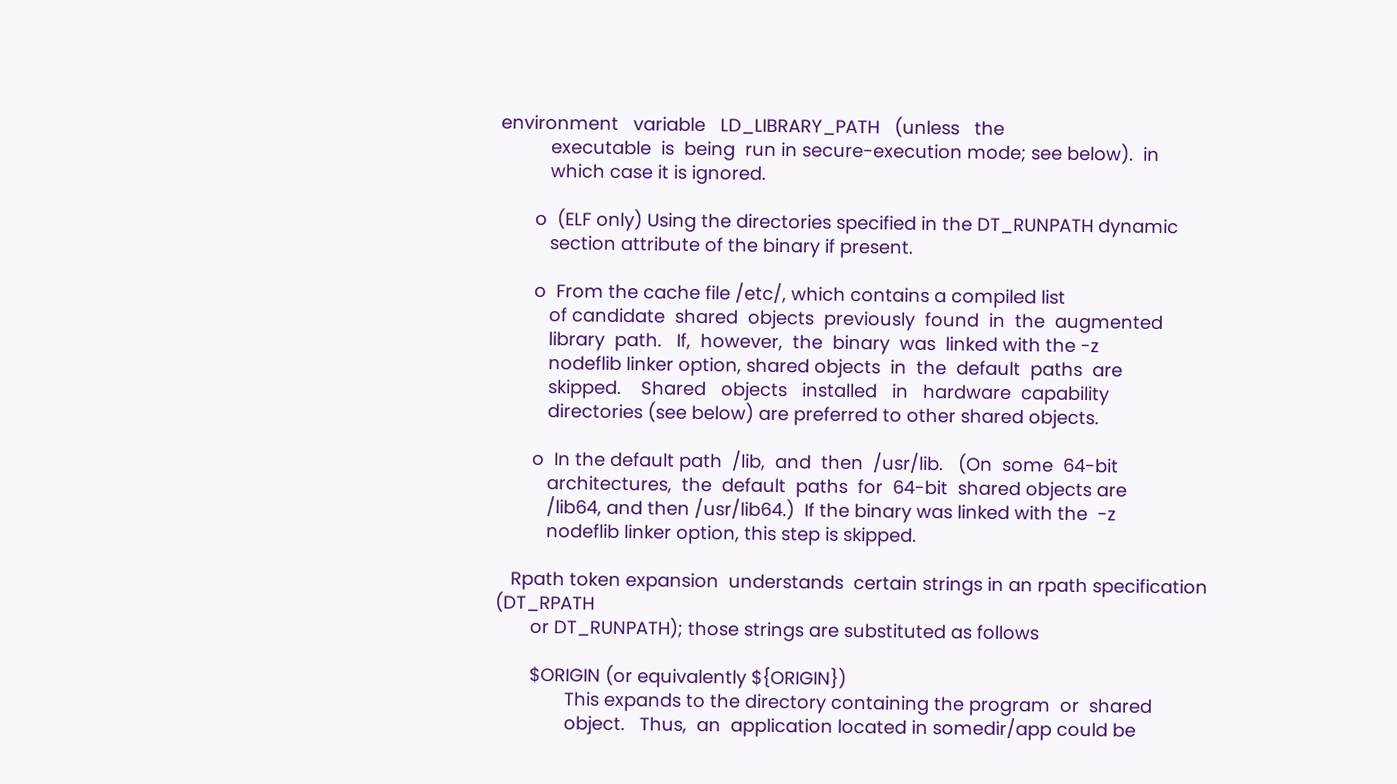environment   variable   LD_LIBRARY_PATH   (unless   the
          executable  is  being  run in secure-execution mode; see below).  in
          which case it is ignored.

       o  (ELF only) Using the directories specified in the DT_RUNPATH dynamic
          section attribute of the binary if present.

       o  From the cache file /etc/, which contains a compiled list
          of candidate  shared  objects  previously  found  in  the  augmented
          library  path.   If,  however,  the  binary  was  linked with the -z
          nodeflib linker option, shared objects  in  the  default  paths  are
          skipped.    Shared   objects   installed   in   hardware  capability
          directories (see below) are preferred to other shared objects.

       o  In the default path  /lib,  and  then  /usr/lib.   (On  some  64-bit
          architectures,  the  default  paths  for  64-bit  shared objects are
          /lib64, and then /usr/lib64.)  If the binary was linked with the  -z
          nodeflib linker option, this step is skipped.

   Rpath token expansion  understands  certain strings in an rpath specification (DT_RPATH
       or DT_RUNPATH); those strings are substituted as follows

       $ORIGIN (or equivalently ${ORIGIN})
              This expands to the directory containing the program  or  shared
              object.   Thus,  an  application located in somedir/app could be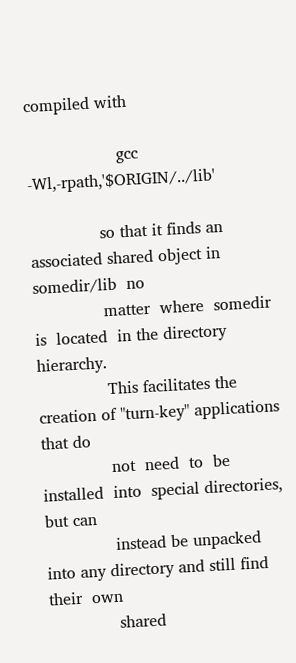compiled with

                  gcc -Wl,-rpath,'$ORIGIN/../lib'

              so that it finds an associated shared object in  somedir/lib  no
              matter  where  somedir  is  located  in the directory hierarchy.
              This facilitates the creation of "turn-key" applications that do
              not  need  to  be  installed  into  special directories, but can
              instead be unpacked into any directory and still find their  own
              shared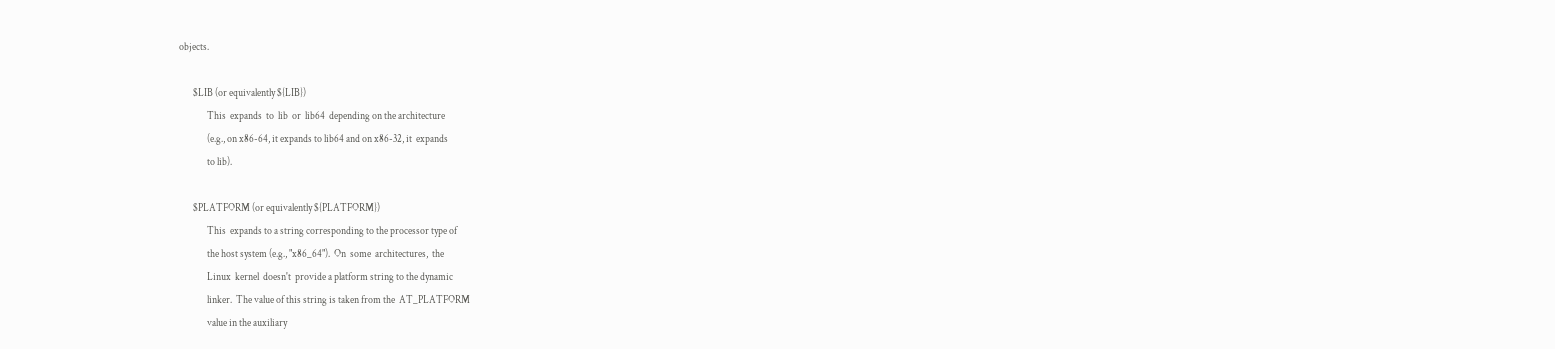objects.

       $LIB (or equivalently ${LIB})
              This  expands  to  lib  or  lib64  depending on the architecture
              (e.g., on x86-64, it expands to lib64 and on x86-32, it  expands
              to lib).

       $PLATFORM (or equivalently ${PLATFORM})
              This  expands to a string corresponding to the processor type of
              the host system (e.g., "x86_64").  On  some  architectures,  the
              Linux  kernel  doesn't  provide a platform string to the dynamic
              linker.  The value of this string is taken from the  AT_PLATFORM
              value in the auxiliary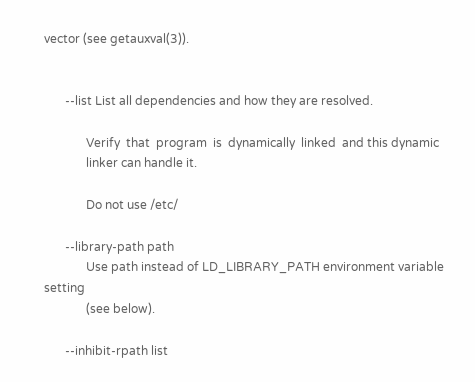vector (see getauxval(3)).


       --list List all dependencies and how they are resolved.

              Verify  that  program  is  dynamically  linked  and this dynamic
              linker can handle it.

              Do not use /etc/

       --library-path path
              Use path instead of LD_LIBRARY_PATH environment variable setting
              (see below).

       --inhibit-rpath list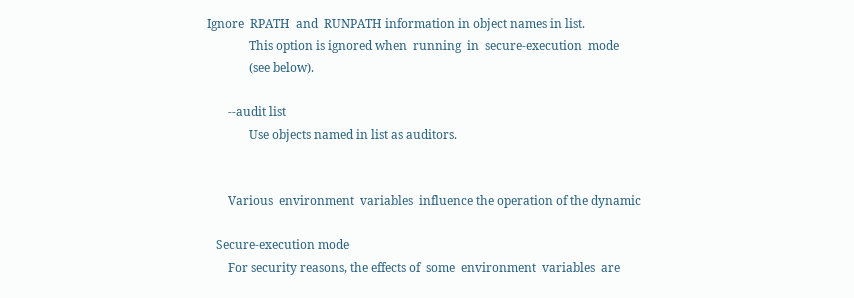Ignore  RPATH  and  RUNPATH information in object names in list.
              This option is ignored when  running  in  secure-execution  mode
              (see below).

       --audit list
              Use objects named in list as auditors.


       Various  environment  variables  influence the operation of the dynamic

   Secure-execution mode
       For security reasons, the effects of  some  environment  variables  are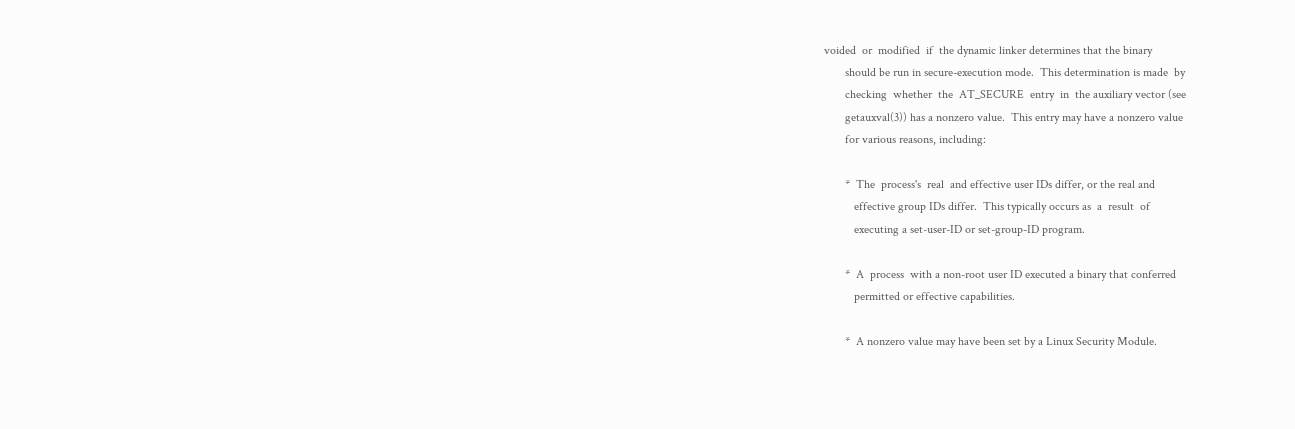voided  or  modified  if  the dynamic linker determines that the binary
       should be run in secure-execution mode.  This determination is made  by
       checking  whether  the  AT_SECURE  entry  in  the auxiliary vector (see
       getauxval(3)) has a nonzero value.  This entry may have a nonzero value
       for various reasons, including:

       *  The  process's  real  and effective user IDs differ, or the real and
          effective group IDs differ.  This typically occurs as  a  result  of
          executing a set-user-ID or set-group-ID program.

       *  A  process  with a non-root user ID executed a binary that conferred
          permitted or effective capabilities.

       *  A nonzero value may have been set by a Linux Security Module.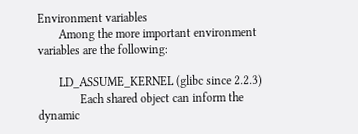Environment variables
       Among the more important environment variables are the following:

       LD_ASSUME_KERNEL (glibc since 2.2.3)
              Each shared object can inform the dynamic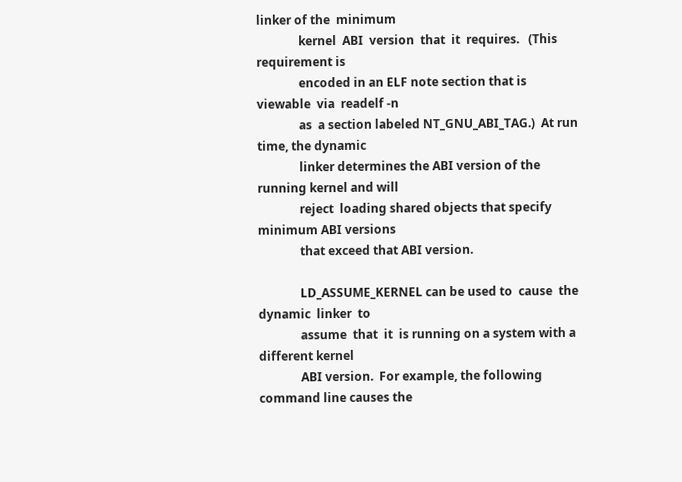linker of the  minimum
              kernel  ABI  version  that  it  requires.   (This requirement is
              encoded in an ELF note section that is viewable  via  readelf -n
              as  a section labeled NT_GNU_ABI_TAG.)  At run time, the dynamic
              linker determines the ABI version of the running kernel and will
              reject  loading shared objects that specify minimum ABI versions
              that exceed that ABI version.

              LD_ASSUME_KERNEL can be used to  cause  the  dynamic  linker  to
              assume  that  it  is running on a system with a different kernel
              ABI version.  For example, the following command line causes the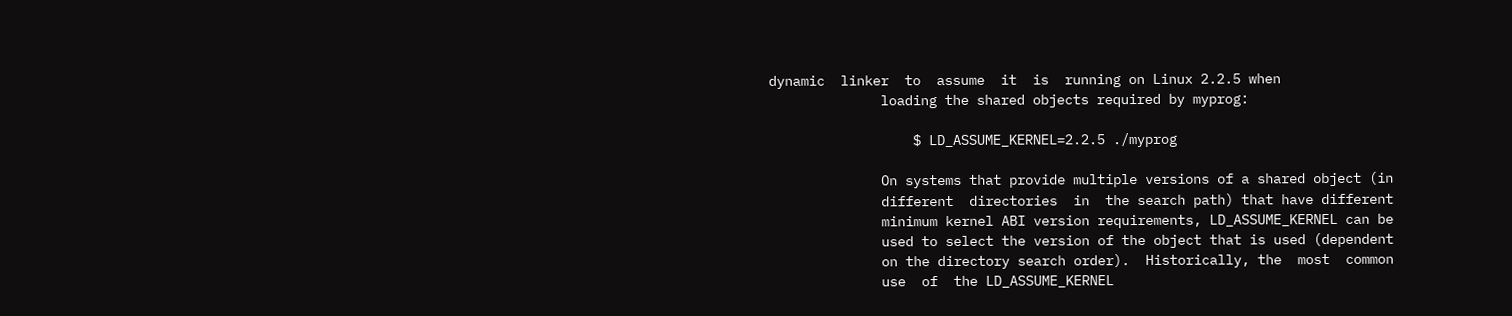dynamic  linker  to  assume  it  is  running on Linux 2.2.5 when
              loading the shared objects required by myprog:

                  $ LD_ASSUME_KERNEL=2.2.5 ./myprog

              On systems that provide multiple versions of a shared object (in
              different  directories  in  the search path) that have different
              minimum kernel ABI version requirements, LD_ASSUME_KERNEL can be
              used to select the version of the object that is used (dependent
              on the directory search order).  Historically, the  most  common
              use  of  the LD_ASSUME_KERNEL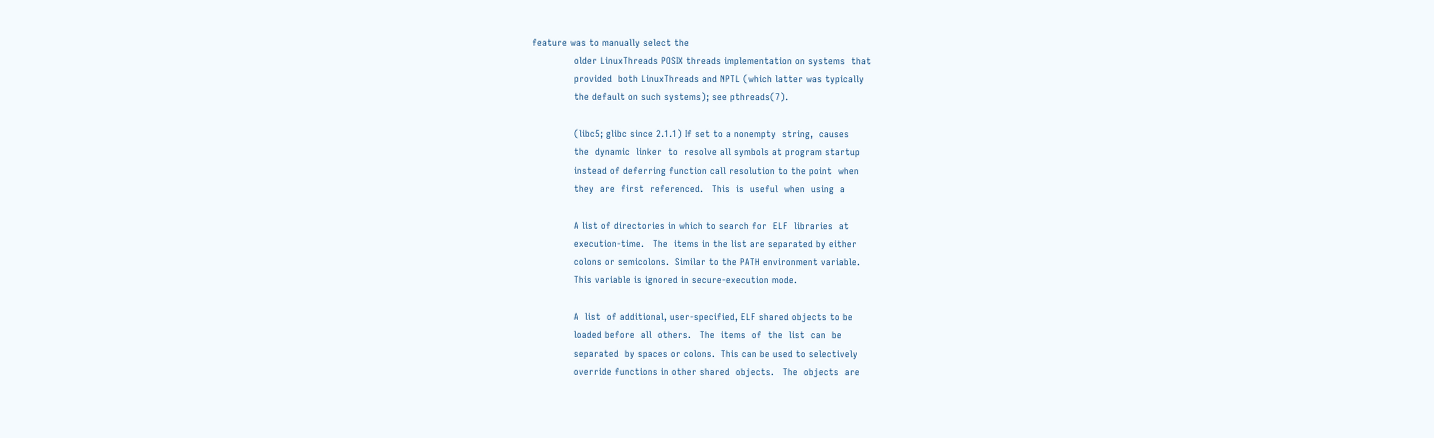feature was to manually select the
              older LinuxThreads POSIX threads implementation on systems  that
              provided  both LinuxThreads and NPTL (which latter was typically
              the default on such systems); see pthreads(7).

              (libc5; glibc since 2.1.1) If set to a nonempty  string,  causes
              the  dynamic  linker  to  resolve all symbols at program startup
              instead of deferring function call resolution to the point  when
              they  are  first  referenced.   This  is  useful  when  using  a

              A list of directories in which to search for  ELF  libraries  at
              execution-time.   The  items in the list are separated by either
              colons or semicolons.  Similar to the PATH environment variable.
              This variable is ignored in secure-execution mode.

              A  list  of additional, user-specified, ELF shared objects to be
              loaded before  all  others.   The  items  of  the  list  can  be
              separated  by spaces or colons.  This can be used to selectively
              override functions in other shared  objects.   The  objects  are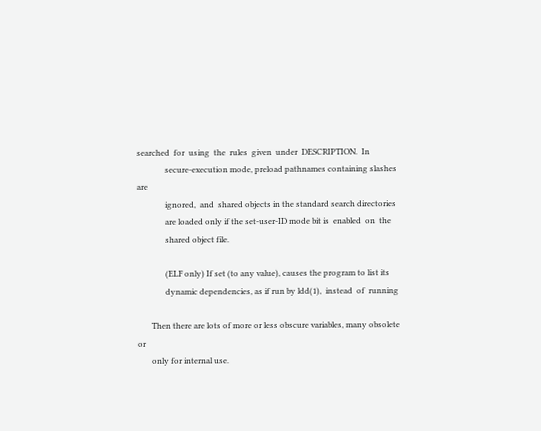searched  for  using  the  rules  given  under  DESCRIPTION.  In
              secure-execution mode, preload pathnames containing slashes  are
              ignored,  and  shared objects in the standard search directories
              are loaded only if the set-user-ID mode bit is  enabled  on  the
              shared object file.

              (ELF only) If set (to any value), causes the program to list its
              dynamic dependencies, as if run by ldd(1),  instead  of  running

       Then there are lots of more or less obscure variables, many obsolete or
       only for internal use.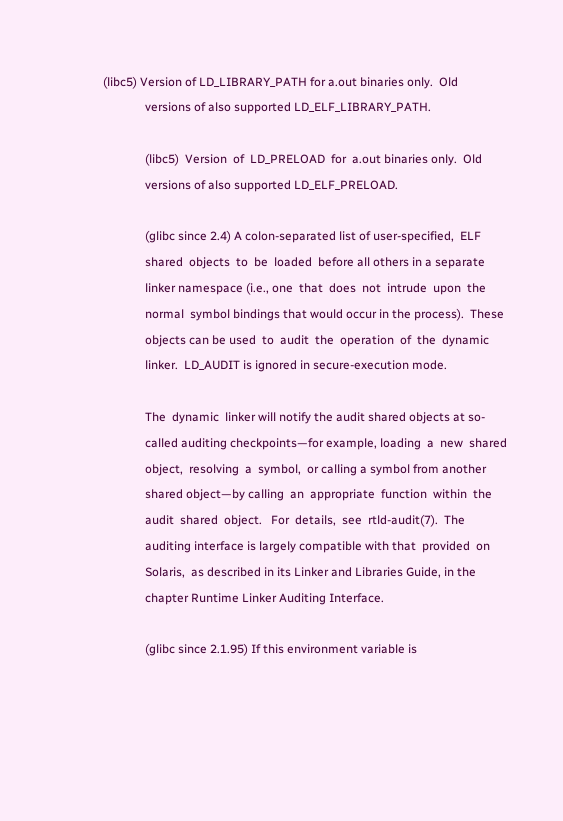(libc5) Version of LD_LIBRARY_PATH for a.out binaries only.  Old
              versions of also supported LD_ELF_LIBRARY_PATH.

              (libc5)  Version  of  LD_PRELOAD  for  a.out binaries only.  Old
              versions of also supported LD_ELF_PRELOAD.

              (glibc since 2.4) A colon-separated list of user-specified,  ELF
              shared  objects  to  be  loaded  before all others in a separate
              linker namespace (i.e., one  that  does  not  intrude  upon  the
              normal  symbol bindings that would occur in the process).  These
              objects can be used  to  audit  the  operation  of  the  dynamic
              linker.  LD_AUDIT is ignored in secure-execution mode.

              The  dynamic  linker will notify the audit shared objects at so-
              called auditing checkpoints—for example, loading  a  new  shared
              object,  resolving  a  symbol,  or calling a symbol from another
              shared object—by calling  an  appropriate  function  within  the
              audit  shared  object.   For  details,  see  rtld-audit(7).  The
              auditing interface is largely compatible with that  provided  on
              Solaris,  as described in its Linker and Libraries Guide, in the
              chapter Runtime Linker Auditing Interface.

              (glibc since 2.1.95) If this environment variable is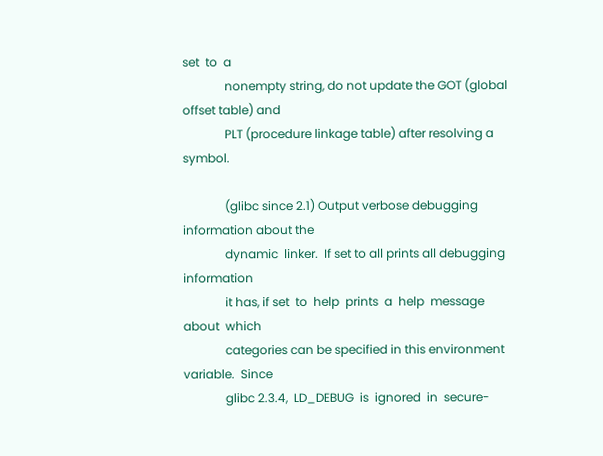set  to  a
              nonempty string, do not update the GOT (global offset table) and
              PLT (procedure linkage table) after resolving a symbol.

              (glibc since 2.1) Output verbose debugging information about the
              dynamic  linker.  If set to all prints all debugging information
              it has, if set  to  help  prints  a  help  message  about  which
              categories can be specified in this environment variable.  Since
              glibc 2.3.4,  LD_DEBUG  is  ignored  in  secure-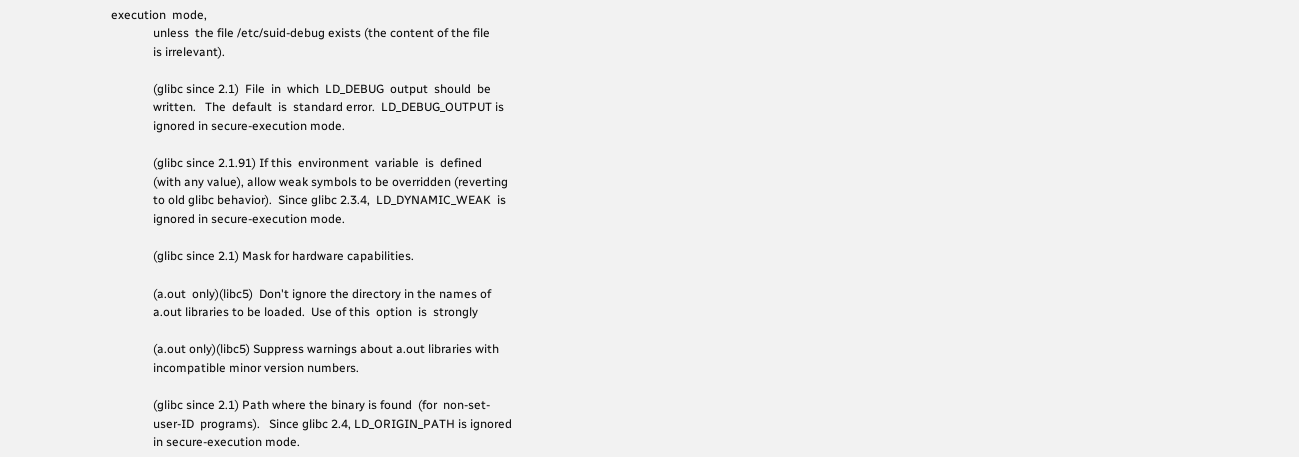execution  mode,
              unless  the file /etc/suid-debug exists (the content of the file
              is irrelevant).

              (glibc since 2.1)  File  in  which  LD_DEBUG  output  should  be
              written.   The  default  is  standard error.  LD_DEBUG_OUTPUT is
              ignored in secure-execution mode.

              (glibc since 2.1.91) If this  environment  variable  is  defined
              (with any value), allow weak symbols to be overridden (reverting
              to old glibc behavior).  Since glibc 2.3.4,  LD_DYNAMIC_WEAK  is
              ignored in secure-execution mode.

              (glibc since 2.1) Mask for hardware capabilities.

              (a.out  only)(libc5)  Don't ignore the directory in the names of
              a.out libraries to be loaded.  Use of this  option  is  strongly

              (a.out only)(libc5) Suppress warnings about a.out libraries with
              incompatible minor version numbers.

              (glibc since 2.1) Path where the binary is found  (for  non-set-
              user-ID  programs).   Since glibc 2.4, LD_ORIGIN_PATH is ignored
              in secure-execution mode.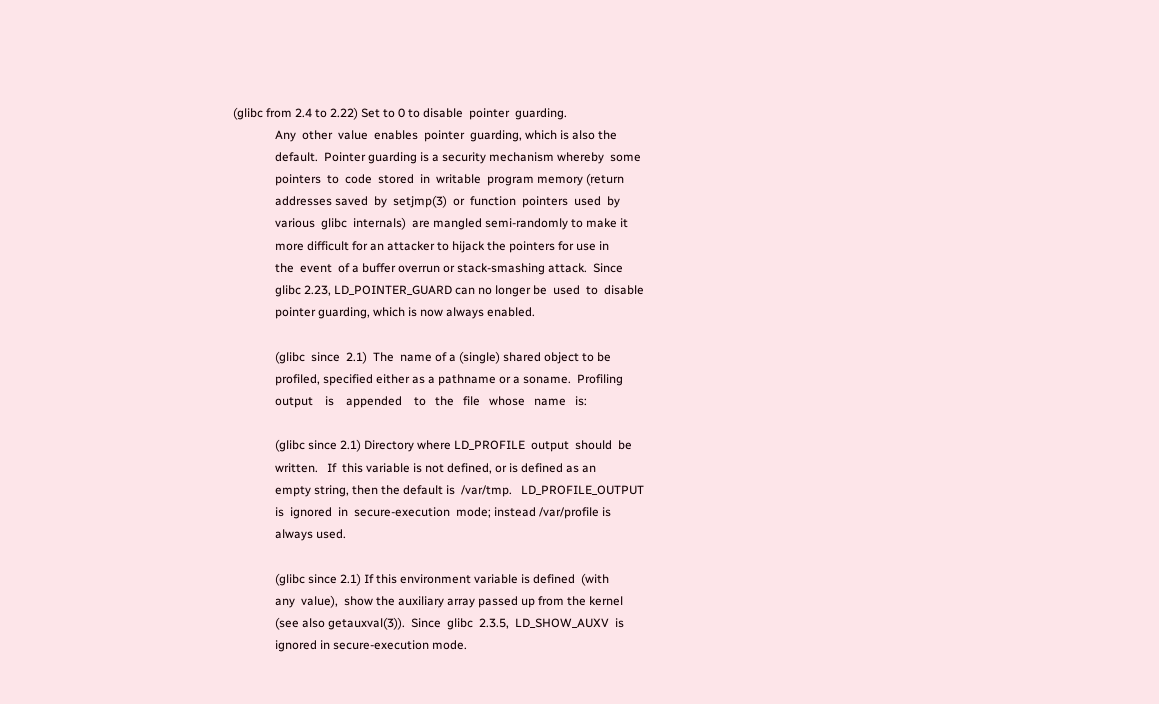(glibc from 2.4 to 2.22) Set to 0 to disable  pointer  guarding.
              Any  other  value  enables  pointer  guarding, which is also the
              default.  Pointer guarding is a security mechanism whereby  some
              pointers  to  code  stored  in  writable  program memory (return
              addresses saved  by  setjmp(3)  or  function  pointers  used  by
              various  glibc  internals)  are mangled semi-randomly to make it
              more difficult for an attacker to hijack the pointers for use in
              the  event  of a buffer overrun or stack-smashing attack.  Since
              glibc 2.23, LD_POINTER_GUARD can no longer be  used  to  disable
              pointer guarding, which is now always enabled.

              (glibc  since  2.1)  The  name of a (single) shared object to be
              profiled, specified either as a pathname or a soname.  Profiling
              output    is    appended    to   the   file   whose   name   is:

              (glibc since 2.1) Directory where LD_PROFILE  output  should  be
              written.   If  this variable is not defined, or is defined as an
              empty string, then the default is  /var/tmp.   LD_PROFILE_OUTPUT
              is  ignored  in  secure-execution  mode; instead /var/profile is
              always used.

              (glibc since 2.1) If this environment variable is defined  (with
              any  value),  show the auxiliary array passed up from the kernel
              (see also getauxval(3)).  Since  glibc  2.3.5,  LD_SHOW_AUXV  is
              ignored in secure-execution mode.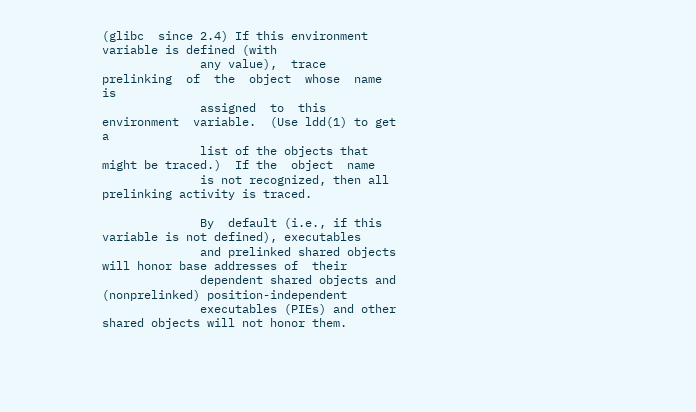(glibc  since 2.4) If this environment variable is defined (with
              any value),  trace  prelinking  of  the  object  whose  name  is
              assigned  to  this  environment  variable.  (Use ldd(1) to get a
              list of the objects that might be traced.)  If the  object  name
              is not recognized, then all prelinking activity is traced.

              By  default (i.e., if this variable is not defined), executables
              and prelinked shared objects will honor base addresses of  their
              dependent shared objects and (nonprelinked) position-independent
              executables (PIEs) and other shared objects will not honor them.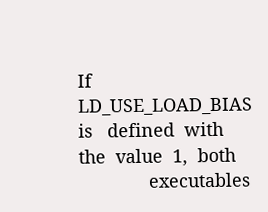If   LD_USE_LOAD_BIAS   is   defined  with  the  value  1,  both
              executables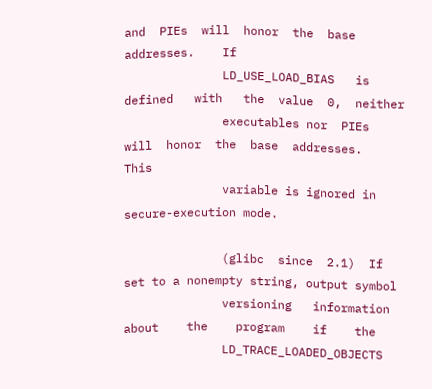and  PIEs  will  honor  the  base  addresses.    If
              LD_USE_LOAD_BIAS   is   defined   with   the  value  0,  neither
              executables nor  PIEs  will  honor  the  base  addresses.   This
              variable is ignored in secure-execution mode.

              (glibc  since  2.1)  If  set to a nonempty string, output symbol
              versioning   information    about    the    program    if    the
              LD_TRACE_LOADED_OBJECTS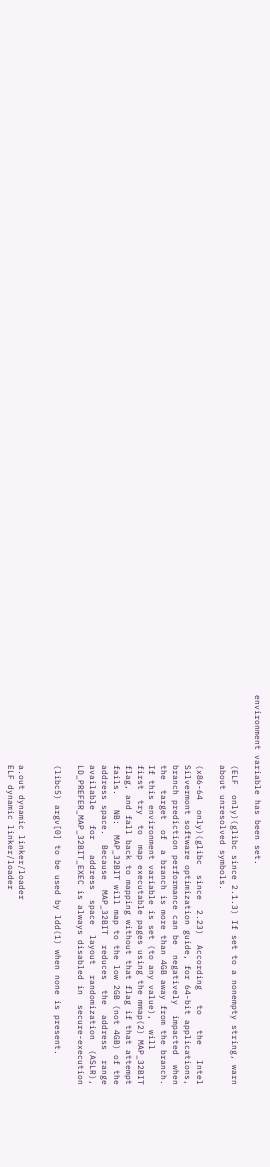environment variable has been set.

              (ELF  only)(glibc since 2.1.3) If set to a nonempty string, warn
              about unresolved symbols.

              (x86-64  only)(glibc  since  2.23)  According   to   the   Intel
              Silvermont software optimization guide, for 64-bit applications,
              branch prediction performance can be  negatively  impacted  when
              the  target  of  a branch is more than 4GB away from the branch.
              If this environment variable is set (to any value),  will
              first  try  to  map executable pages using the mmap(2) MAP_32BIT
              flag, and fall back to mapping without that flag if that attempt
              fails.   NB:  MAP_32BIT will map to the low 2GB (not 4GB) of the
              address space.  Because  MAP_32BIT  reduces  the  address  range
              available   for   address  space  layout  randomization  (ASLR),
              LD_PREFER_MAP_32BIT_EXEC is always disabled in  secure-execution

              (libc5) argv[0] to be used by ldd(1) when none is present.


              a.out dynamic linker/loader
              ELF dynamic linker/loader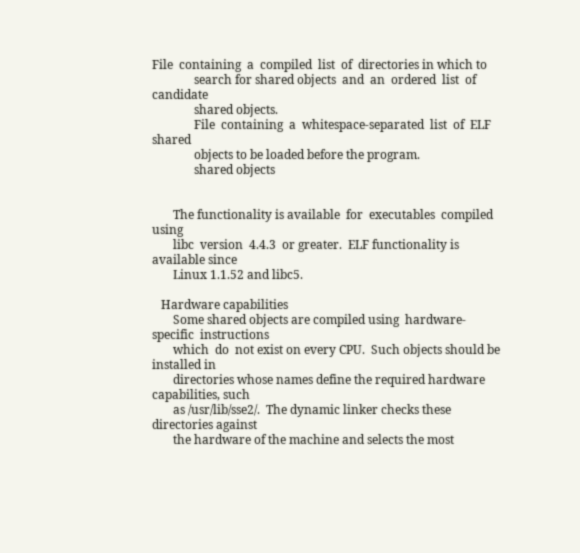File  containing  a  compiled  list  of  directories in which to
              search for shared objects  and  an  ordered  list  of  candidate
              shared objects.
              File  containing  a  whitespace-separated  list  of  ELF  shared
              objects to be loaded before the program.
              shared objects


       The functionality is available  for  executables  compiled  using
       libc  version  4.4.3  or greater.  ELF functionality is available since
       Linux 1.1.52 and libc5.

   Hardware capabilities
       Some shared objects are compiled using  hardware-specific  instructions
       which  do  not exist on every CPU.  Such objects should be installed in
       directories whose names define the required hardware capabilities, such
       as /usr/lib/sse2/.  The dynamic linker checks these directories against
       the hardware of the machine and selects the most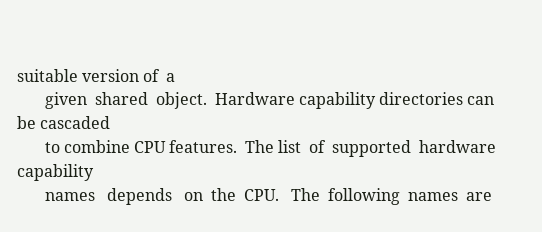suitable version of  a
       given  shared  object.  Hardware capability directories can be cascaded
       to combine CPU features.  The list  of  supported  hardware  capability
       names   depends   on  the  CPU.   The  following  names  are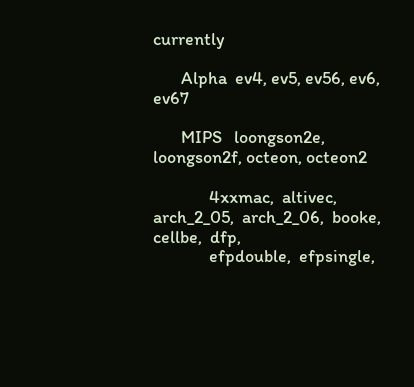currently

       Alpha  ev4, ev5, ev56, ev6, ev67

       MIPS   loongson2e, loongson2f, octeon, octeon2

              4xxmac,  altivec,  arch_2_05,  arch_2_06,  booke,  cellbe,  dfp,
              efpdouble,  efpsingle,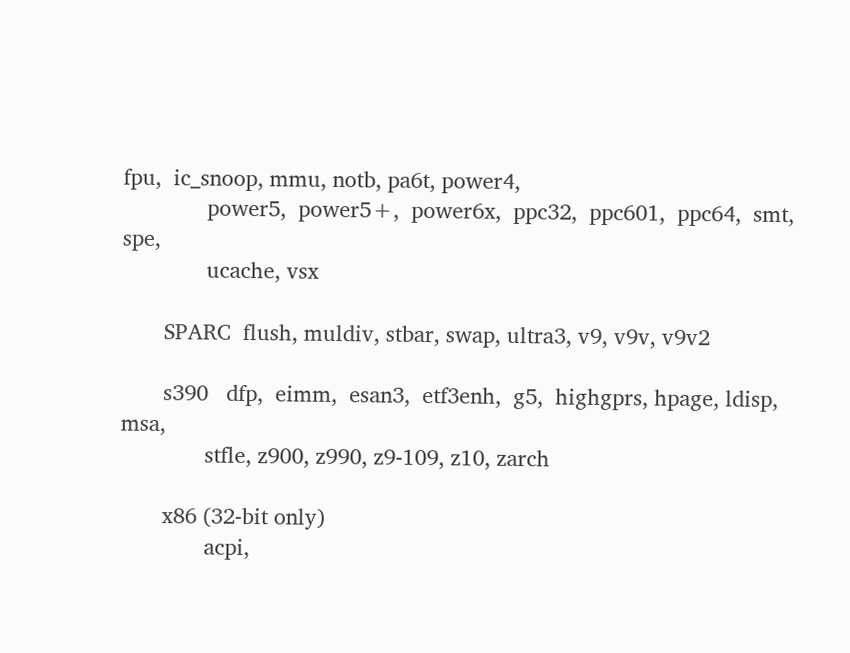fpu,  ic_snoop, mmu, notb, pa6t, power4,
              power5,  power5+,  power6x,  ppc32,  ppc601,  ppc64,  smt,  spe,
              ucache, vsx

       SPARC  flush, muldiv, stbar, swap, ultra3, v9, v9v, v9v2

       s390   dfp,  eimm,  esan3,  etf3enh,  g5,  highgprs, hpage, ldisp, msa,
              stfle, z900, z990, z9-109, z10, zarch

       x86 (32-bit only)
              acpi,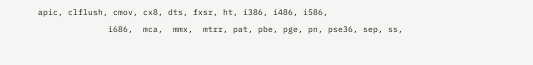apic, clflush, cmov, cx8, dts, fxsr, ht, i386, i486, i586,
              i686,  mca,  mmx,  mtrr, pat, pbe, pge, pn, pse36, sep, ss,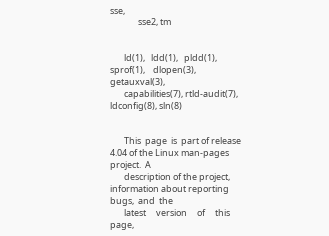sse,
              sse2, tm


       ld(1),   ldd(1),   pldd(1),    sprof(1),    dlopen(3),    getauxval(3),
       capabilities(7), rtld-audit(7), ldconfig(8), sln(8)


       This  page  is  part of release 4.04 of the Linux man-pages project.  A
       description of the project, information about reporting bugs,  and  the
       latest     version     of     this    page,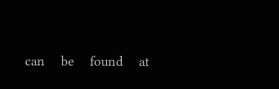can    be    found    at